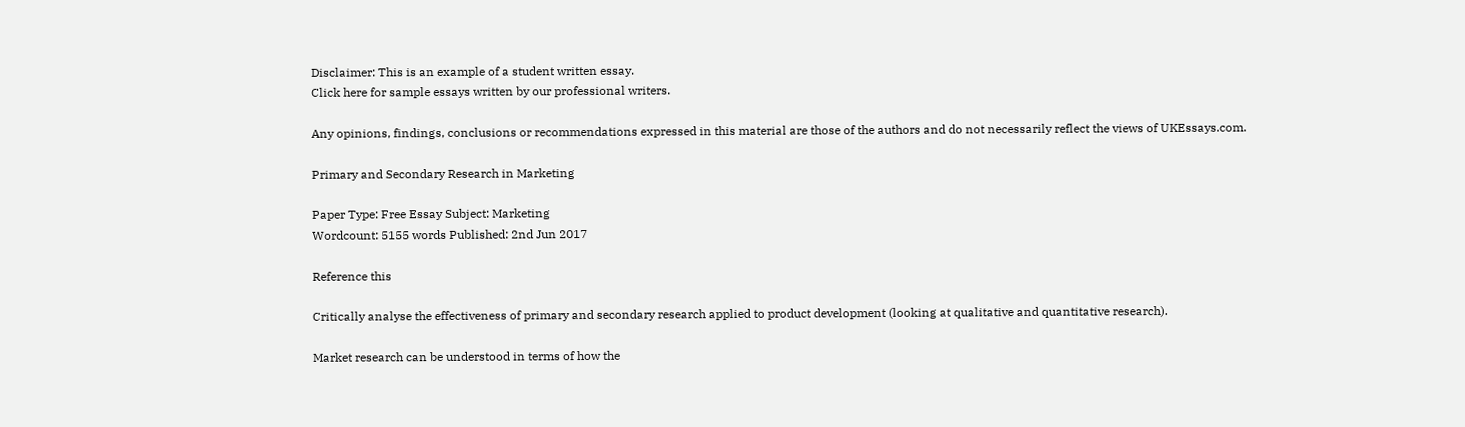Disclaimer: This is an example of a student written essay.
Click here for sample essays written by our professional writers.

Any opinions, findings, conclusions or recommendations expressed in this material are those of the authors and do not necessarily reflect the views of UKEssays.com.

Primary and Secondary Research in Marketing

Paper Type: Free Essay Subject: Marketing
Wordcount: 5155 words Published: 2nd Jun 2017

Reference this

Critically analyse the effectiveness of primary and secondary research applied to product development (looking at qualitative and quantitative research).

Market research can be understood in terms of how the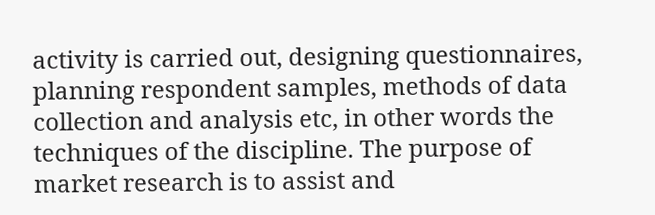activity is carried out, designing questionnaires, planning respondent samples, methods of data collection and analysis etc, in other words the techniques of the discipline. The purpose of market research is to assist and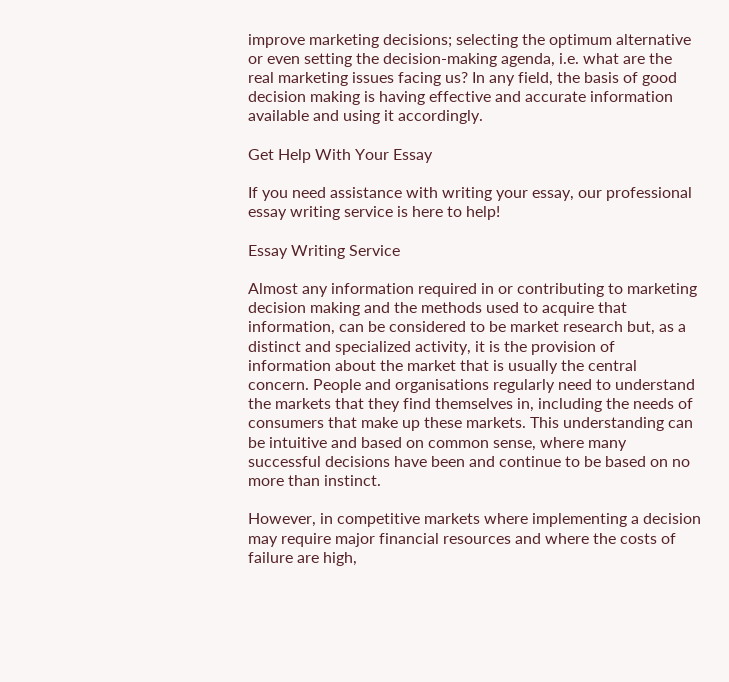improve marketing decisions; selecting the optimum alternative or even setting the decision-making agenda, i.e. what are the real marketing issues facing us? In any field, the basis of good decision making is having effective and accurate information available and using it accordingly.

Get Help With Your Essay

If you need assistance with writing your essay, our professional essay writing service is here to help!

Essay Writing Service

Almost any information required in or contributing to marketing decision making and the methods used to acquire that information, can be considered to be market research but, as a distinct and specialized activity, it is the provision of information about the market that is usually the central concern. People and organisations regularly need to understand the markets that they find themselves in, including the needs of consumers that make up these markets. This understanding can be intuitive and based on common sense, where many successful decisions have been and continue to be based on no more than instinct.

However, in competitive markets where implementing a decision may require major financial resources and where the costs of failure are high,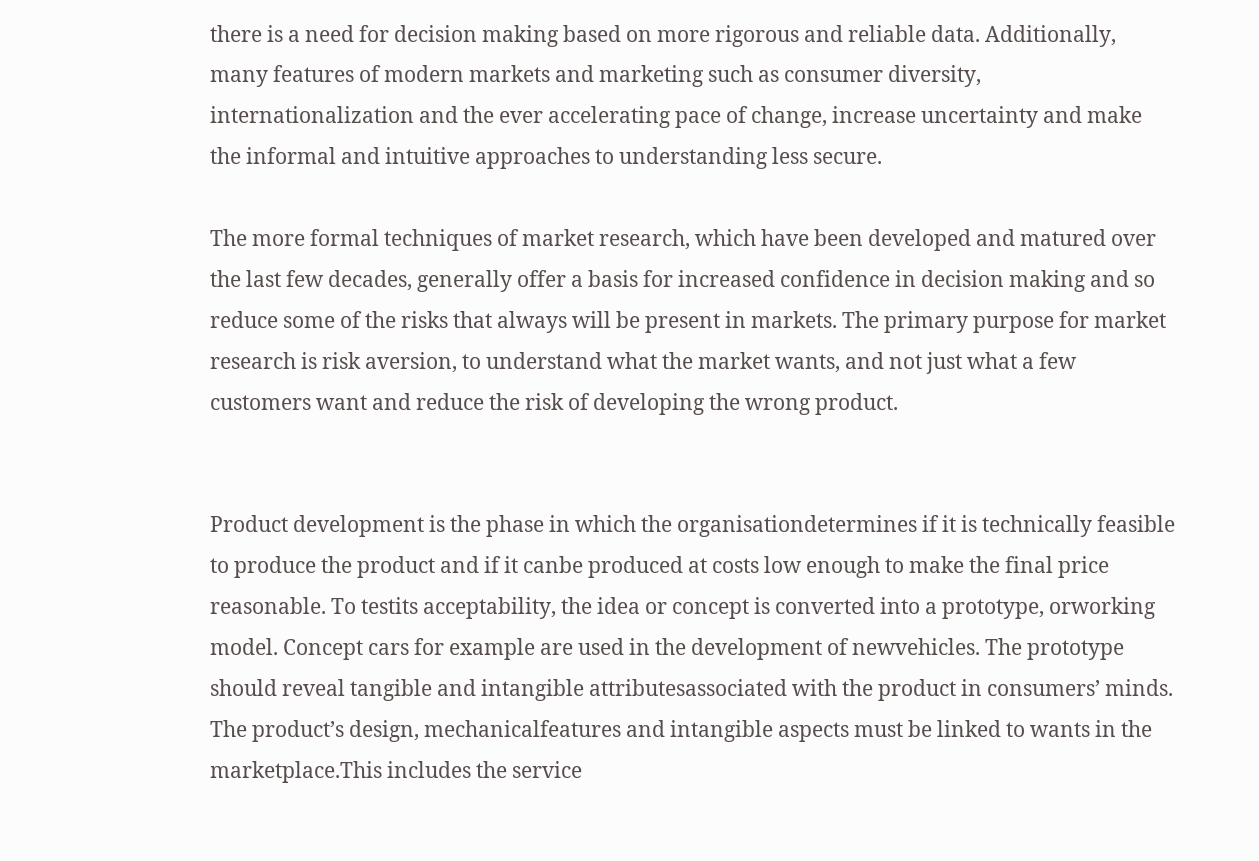there is a need for decision making based on more rigorous and reliable data. Additionally, many features of modern markets and marketing such as consumer diversity, internationalization and the ever accelerating pace of change, increase uncertainty and make the informal and intuitive approaches to understanding less secure.

The more formal techniques of market research, which have been developed and matured over the last few decades, generally offer a basis for increased confidence in decision making and so reduce some of the risks that always will be present in markets. The primary purpose for market research is risk aversion, to understand what the market wants, and not just what a few customers want and reduce the risk of developing the wrong product.


Product development is the phase in which the organisationdetermines if it is technically feasible to produce the product and if it canbe produced at costs low enough to make the final price reasonable. To testits acceptability, the idea or concept is converted into a prototype, orworking model. Concept cars for example are used in the development of newvehicles. The prototype should reveal tangible and intangible attributesassociated with the product in consumers’ minds. The product’s design, mechanicalfeatures and intangible aspects must be linked to wants in the marketplace.This includes the service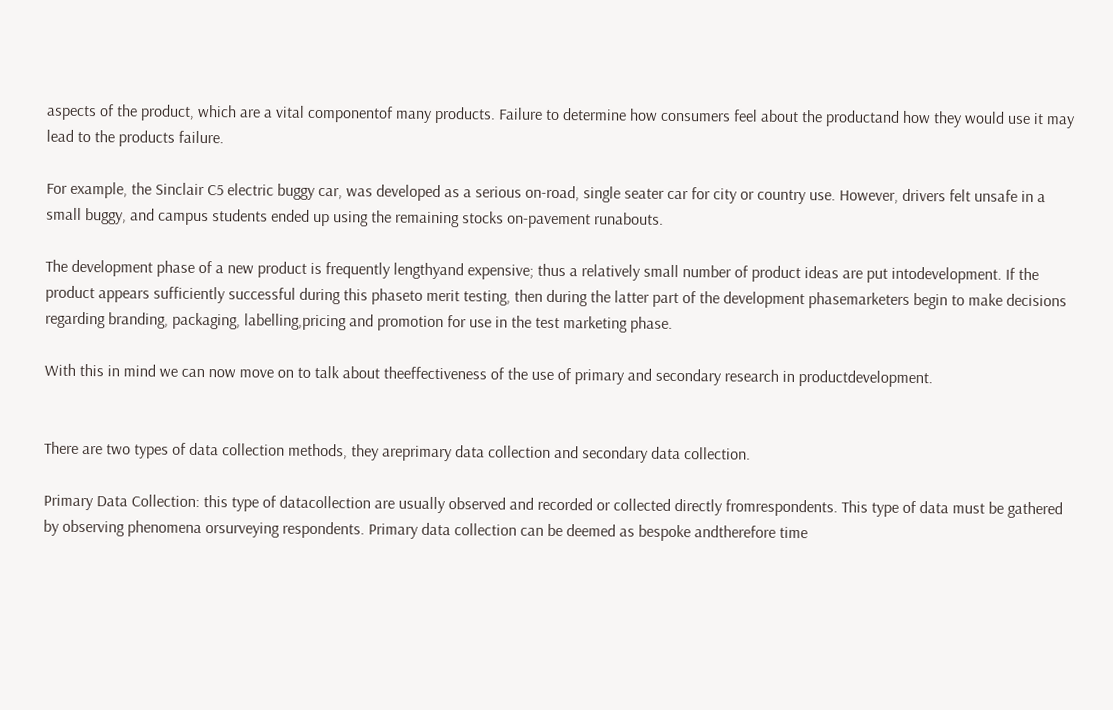aspects of the product, which are a vital componentof many products. Failure to determine how consumers feel about the productand how they would use it may lead to the products failure.

For example, the Sinclair C5 electric buggy car, was developed as a serious on-road, single seater car for city or country use. However, drivers felt unsafe in a small buggy, and campus students ended up using the remaining stocks on-pavement runabouts.

The development phase of a new product is frequently lengthyand expensive; thus a relatively small number of product ideas are put intodevelopment. If the product appears sufficiently successful during this phaseto merit testing, then during the latter part of the development phasemarketers begin to make decisions regarding branding, packaging, labelling,pricing and promotion for use in the test marketing phase.

With this in mind we can now move on to talk about theeffectiveness of the use of primary and secondary research in productdevelopment.


There are two types of data collection methods, they areprimary data collection and secondary data collection.

Primary Data Collection: this type of datacollection are usually observed and recorded or collected directly fromrespondents. This type of data must be gathered by observing phenomena orsurveying respondents. Primary data collection can be deemed as bespoke andtherefore time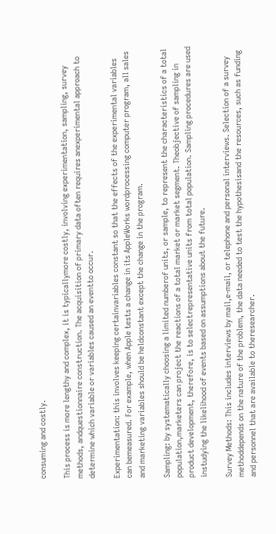consuming and costly.

This process is more lengthy and complex, it is typicallymore costly, involving experimentation, sampling, survey methods, andquestionnaire construction. The acquisition of primary data often requires anexperimental approach to determine which variable or variables caused an eventto occur.

Experimentation: this involves keeping certainvariables constant so that the effects of the experimental variables can bemeasured. For example, when Apple tests a change in its AppleWorks wordprocessing computer program, all sales and marketing variables should be heldconstant except the change in the program.

Sampling: by systematically choosing a limited numberof units, or sample, to represent the characteristics of a total population,marketers can project the reactions of a total market or market segment. Theobjective of sampling in product development, therefore, is to selectrepresentative units from total population. Sampling procedures are used instudying the likelihood of events based on assumptions about the future.

Survey Methods: This includes interviews by mail,e-mail, or telephone and personal interviews. Selection of a survey methoddepends on the nature of the problem, the data needed to test the hypothesisand the resources, such as funding and personnel that are available to theresearcher.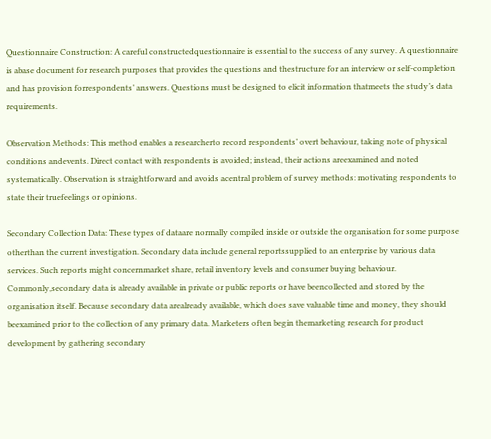Questionnaire Construction: A careful constructedquestionnaire is essential to the success of any survey. A questionnaire is abase document for research purposes that provides the questions and thestructure for an interview or self-completion and has provision forrespondents’ answers. Questions must be designed to elicit information thatmeets the study’s data requirements.

Observation Methods: This method enables a researcherto record respondents’ overt behaviour, taking note of physical conditions andevents. Direct contact with respondents is avoided; instead, their actions areexamined and noted systematically. Observation is straightforward and avoids acentral problem of survey methods: motivating respondents to state their truefeelings or opinions.

Secondary Collection Data: These types of dataare normally compiled inside or outside the organisation for some purpose otherthan the current investigation. Secondary data include general reportssupplied to an enterprise by various data services. Such reports might concernmarket share, retail inventory levels and consumer buying behaviour. Commonly,secondary data is already available in private or public reports or have beencollected and stored by the organisation itself. Because secondary data arealready available, which does save valuable time and money, they should beexamined prior to the collection of any primary data. Marketers often begin themarketing research for product development by gathering secondary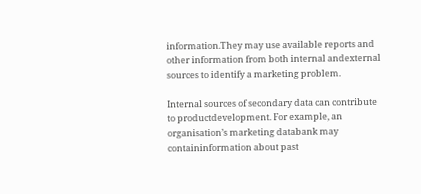information.They may use available reports and other information from both internal andexternal sources to identify a marketing problem.

Internal sources of secondary data can contribute to productdevelopment. For example, an organisation’s marketing databank may containinformation about past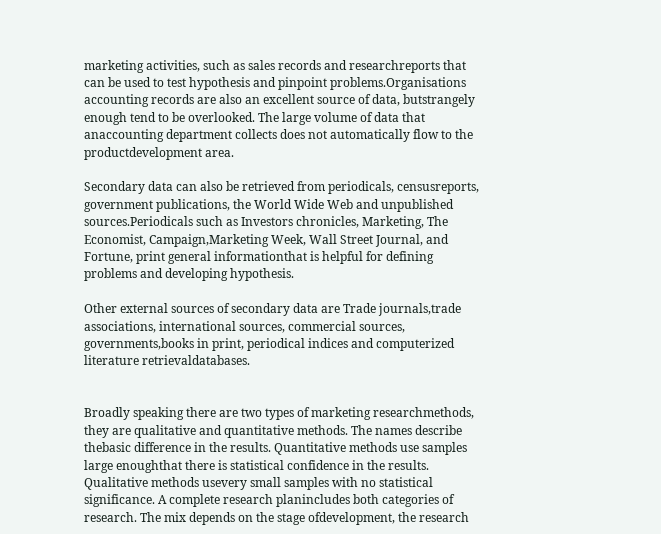marketing activities, such as sales records and researchreports that can be used to test hypothesis and pinpoint problems.Organisations accounting records are also an excellent source of data, butstrangely enough tend to be overlooked. The large volume of data that anaccounting department collects does not automatically flow to the productdevelopment area.

Secondary data can also be retrieved from periodicals, censusreports, government publications, the World Wide Web and unpublished sources.Periodicals such as Investors chronicles, Marketing, The Economist, Campaign,Marketing Week, Wall Street Journal, and Fortune, print general informationthat is helpful for defining problems and developing hypothesis.

Other external sources of secondary data are Trade journals,trade associations, international sources, commercial sources, governments,books in print, periodical indices and computerized literature retrievaldatabases.


Broadly speaking there are two types of marketing researchmethods, they are qualitative and quantitative methods. The names describe thebasic difference in the results. Quantitative methods use samples large enoughthat there is statistical confidence in the results. Qualitative methods usevery small samples with no statistical significance. A complete research planincludes both categories of research. The mix depends on the stage ofdevelopment, the research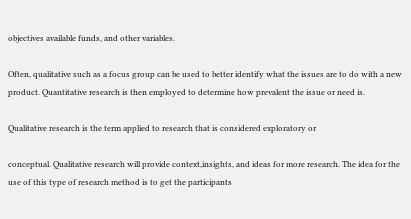objectives available funds, and other variables.

Often, qualitative such as a focus group can be used to better identify what the issues are to do with a new product. Quantitative research is then employed to determine how prevalent the issue or need is.

Qualitative research is the term applied to research that is considered exploratory or

conceptual. Qualitative research will provide context,insights, and ideas for more research. The idea for the use of this type of research method is to get the participants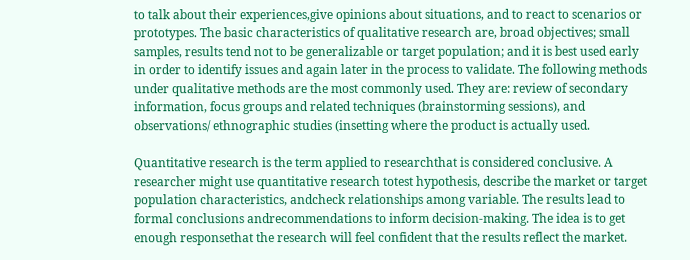to talk about their experiences,give opinions about situations, and to react to scenarios or prototypes. The basic characteristics of qualitative research are, broad objectives; small samples, results tend not to be generalizable or target population; and it is best used early in order to identify issues and again later in the process to validate. The following methods under qualitative methods are the most commonly used. They are: review of secondary information, focus groups and related techniques (brainstorming sessions), and observations/ ethnographic studies (insetting where the product is actually used.

Quantitative research is the term applied to researchthat is considered conclusive. A researcher might use quantitative research totest hypothesis, describe the market or target population characteristics, andcheck relationships among variable. The results lead to formal conclusions andrecommendations to inform decision-making. The idea is to get enough responsethat the research will feel confident that the results reflect the market.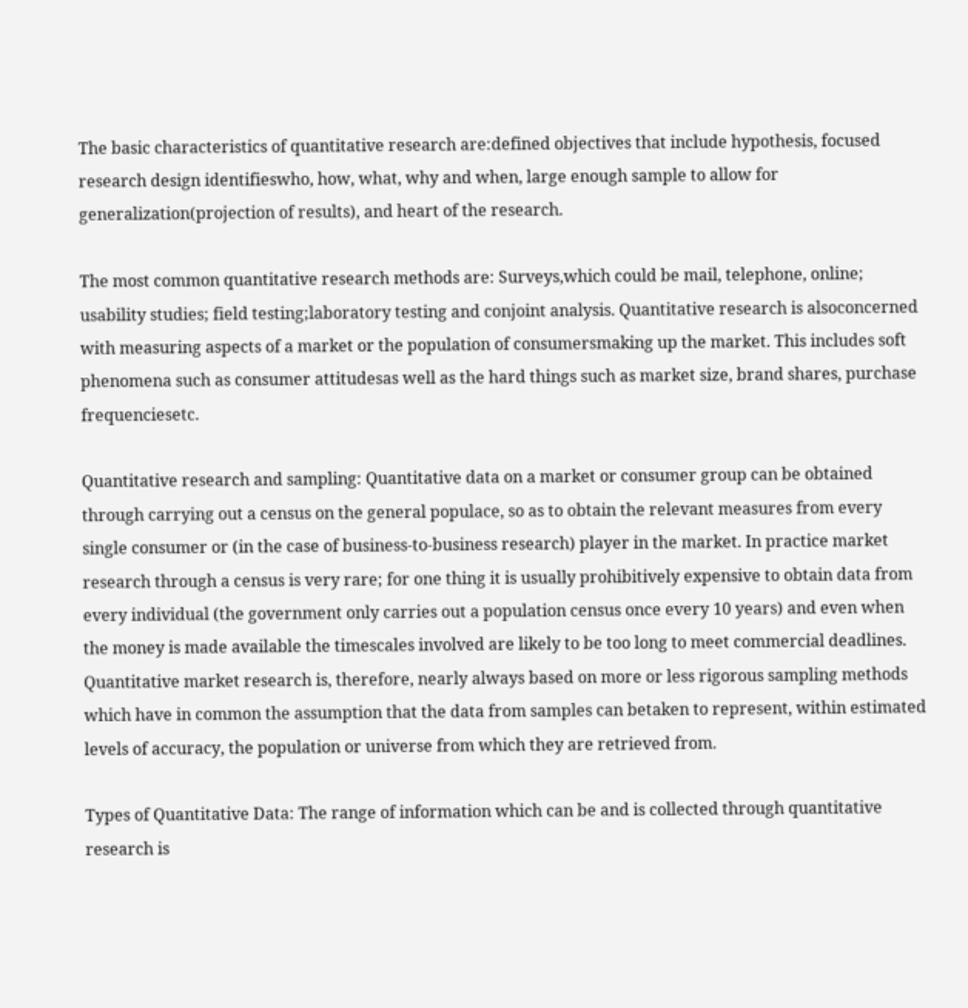The basic characteristics of quantitative research are:defined objectives that include hypothesis, focused research design identifieswho, how, what, why and when, large enough sample to allow for generalization(projection of results), and heart of the research.

The most common quantitative research methods are: Surveys,which could be mail, telephone, online; usability studies; field testing;laboratory testing and conjoint analysis. Quantitative research is alsoconcerned with measuring aspects of a market or the population of consumersmaking up the market. This includes soft phenomena such as consumer attitudesas well as the hard things such as market size, brand shares, purchase frequenciesetc.

Quantitative research and sampling: Quantitative data on a market or consumer group can be obtained through carrying out a census on the general populace, so as to obtain the relevant measures from every single consumer or (in the case of business-to-business research) player in the market. In practice market research through a census is very rare; for one thing it is usually prohibitively expensive to obtain data from every individual (the government only carries out a population census once every 10 years) and even when the money is made available the timescales involved are likely to be too long to meet commercial deadlines. Quantitative market research is, therefore, nearly always based on more or less rigorous sampling methods which have in common the assumption that the data from samples can betaken to represent, within estimated levels of accuracy, the population or universe from which they are retrieved from.

Types of Quantitative Data: The range of information which can be and is collected through quantitative research is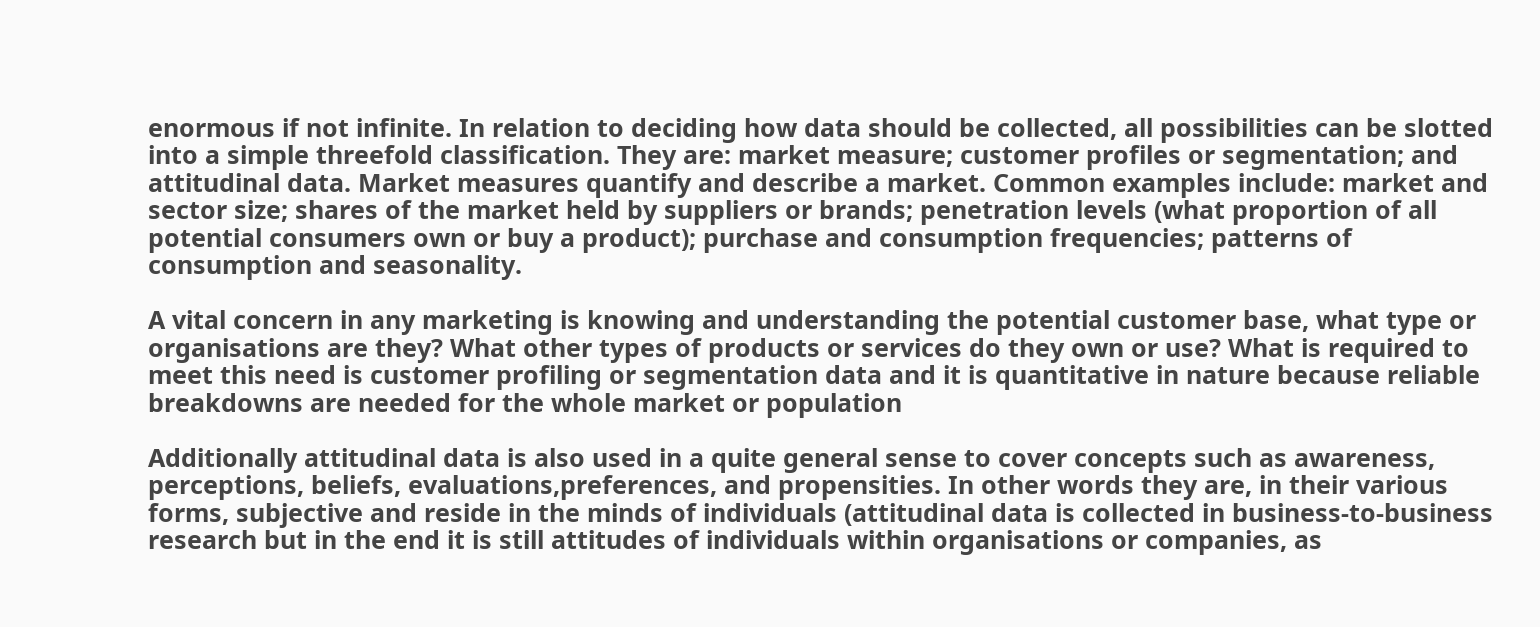enormous if not infinite. In relation to deciding how data should be collected, all possibilities can be slotted into a simple threefold classification. They are: market measure; customer profiles or segmentation; and attitudinal data. Market measures quantify and describe a market. Common examples include: market and sector size; shares of the market held by suppliers or brands; penetration levels (what proportion of all potential consumers own or buy a product); purchase and consumption frequencies; patterns of consumption and seasonality.

A vital concern in any marketing is knowing and understanding the potential customer base, what type or organisations are they? What other types of products or services do they own or use? What is required to meet this need is customer profiling or segmentation data and it is quantitative in nature because reliable breakdowns are needed for the whole market or population

Additionally attitudinal data is also used in a quite general sense to cover concepts such as awareness, perceptions, beliefs, evaluations,preferences, and propensities. In other words they are, in their various forms, subjective and reside in the minds of individuals (attitudinal data is collected in business-to-business research but in the end it is still attitudes of individuals within organisations or companies, as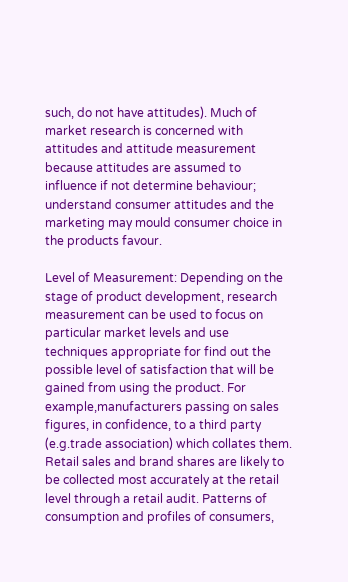such, do not have attitudes). Much of market research is concerned with attitudes and attitude measurement because attitudes are assumed to influence if not determine behaviour; understand consumer attitudes and the marketing may mould consumer choice in the products favour.

Level of Measurement: Depending on the stage of product development, research measurement can be used to focus on particular market levels and use techniques appropriate for find out the possible level of satisfaction that will be gained from using the product. For example,manufacturers passing on sales figures, in confidence, to a third party (e.g.trade association) which collates them. Retail sales and brand shares are likely to be collected most accurately at the retail level through a retail audit. Patterns of consumption and profiles of consumers,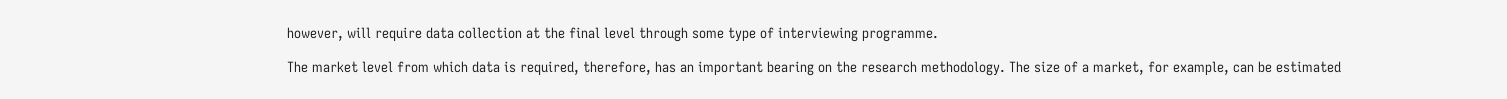however, will require data collection at the final level through some type of interviewing programme.

The market level from which data is required, therefore, has an important bearing on the research methodology. The size of a market, for example, can be estimated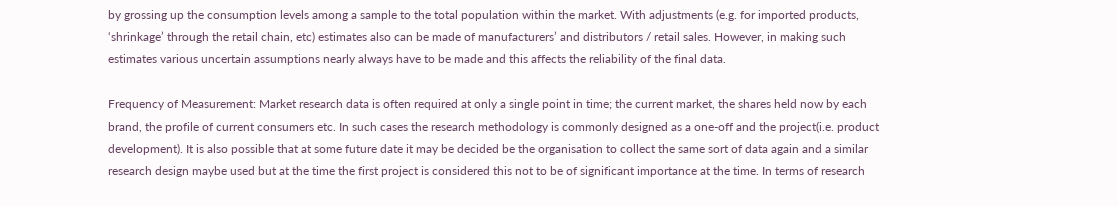by grossing up the consumption levels among a sample to the total population within the market. With adjustments (e.g. for imported products, ‘shrinkage’ through the retail chain, etc) estimates also can be made of manufacturers’ and distributors / retail sales. However, in making such estimates various uncertain assumptions nearly always have to be made and this affects the reliability of the final data.

Frequency of Measurement: Market research data is often required at only a single point in time; the current market, the shares held now by each brand, the profile of current consumers etc. In such cases the research methodology is commonly designed as a one-off and the project(i.e. product development). It is also possible that at some future date it may be decided be the organisation to collect the same sort of data again and a similar research design maybe used but at the time the first project is considered this not to be of significant importance at the time. In terms of research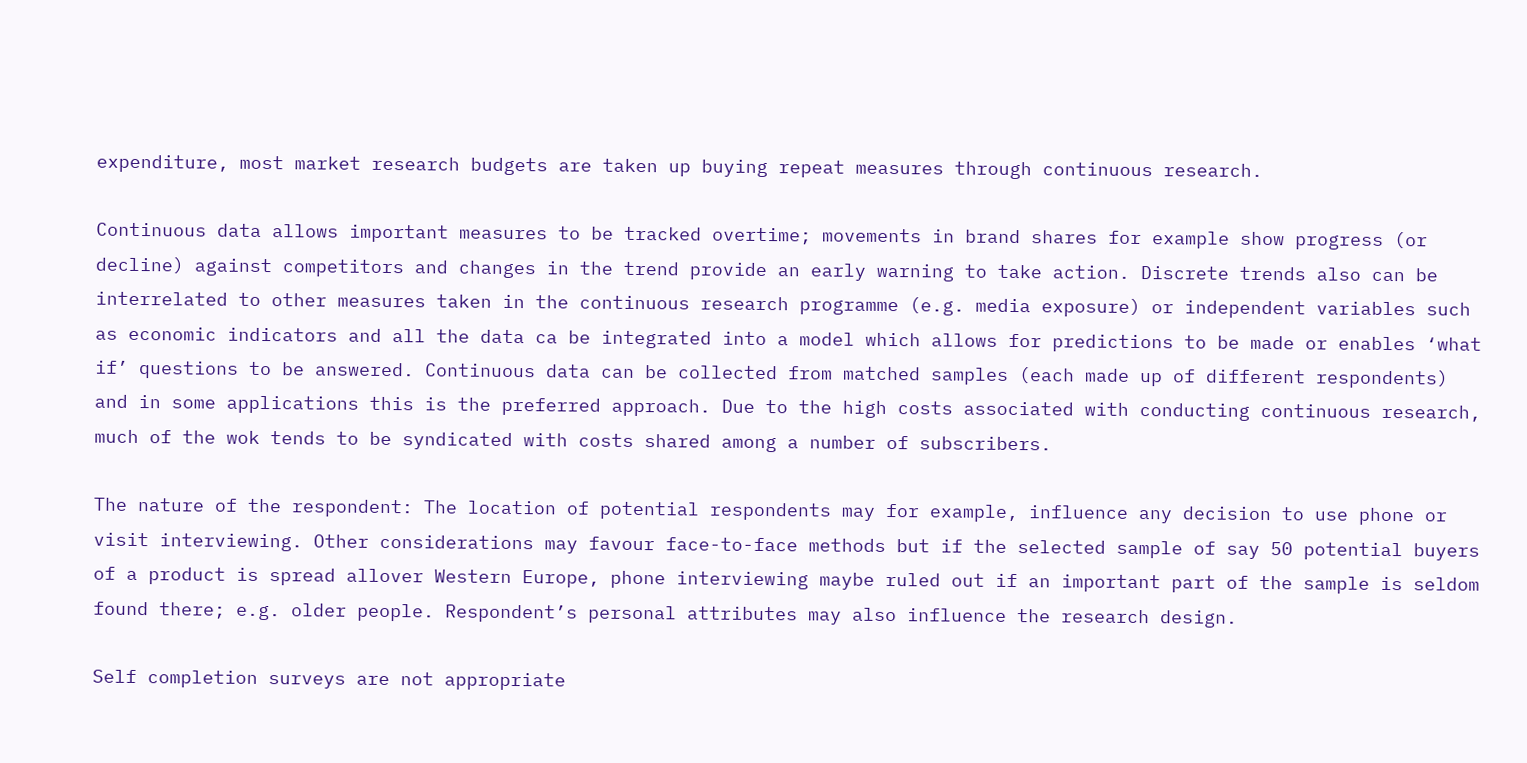expenditure, most market research budgets are taken up buying repeat measures through continuous research.

Continuous data allows important measures to be tracked overtime; movements in brand shares for example show progress (or decline) against competitors and changes in the trend provide an early warning to take action. Discrete trends also can be interrelated to other measures taken in the continuous research programme (e.g. media exposure) or independent variables such as economic indicators and all the data ca be integrated into a model which allows for predictions to be made or enables ‘what if’ questions to be answered. Continuous data can be collected from matched samples (each made up of different respondents) and in some applications this is the preferred approach. Due to the high costs associated with conducting continuous research, much of the wok tends to be syndicated with costs shared among a number of subscribers.

The nature of the respondent: The location of potential respondents may for example, influence any decision to use phone or visit interviewing. Other considerations may favour face-to-face methods but if the selected sample of say 50 potential buyers of a product is spread allover Western Europe, phone interviewing maybe ruled out if an important part of the sample is seldom found there; e.g. older people. Respondent’s personal attributes may also influence the research design.

Self completion surveys are not appropriate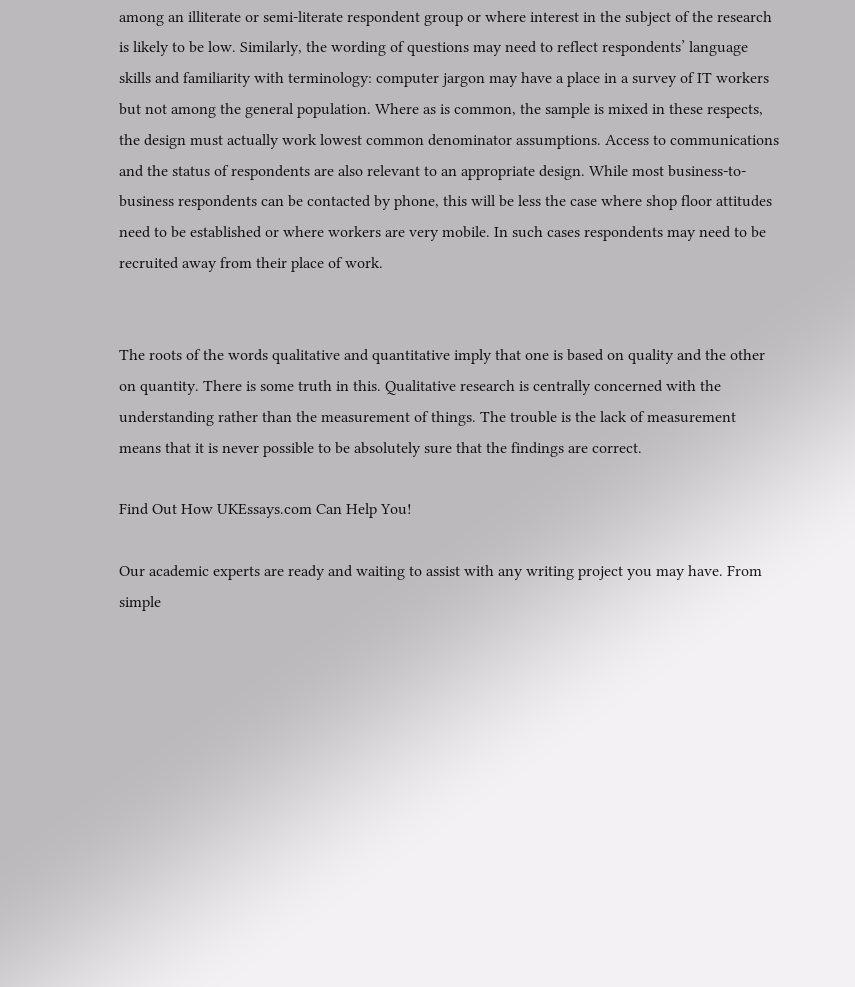among an illiterate or semi-literate respondent group or where interest in the subject of the research is likely to be low. Similarly, the wording of questions may need to reflect respondents’ language skills and familiarity with terminology: computer jargon may have a place in a survey of IT workers but not among the general population. Where as is common, the sample is mixed in these respects, the design must actually work lowest common denominator assumptions. Access to communications and the status of respondents are also relevant to an appropriate design. While most business-to-business respondents can be contacted by phone, this will be less the case where shop floor attitudes need to be established or where workers are very mobile. In such cases respondents may need to be recruited away from their place of work.


The roots of the words qualitative and quantitative imply that one is based on quality and the other on quantity. There is some truth in this. Qualitative research is centrally concerned with the understanding rather than the measurement of things. The trouble is the lack of measurement means that it is never possible to be absolutely sure that the findings are correct.

Find Out How UKEssays.com Can Help You!

Our academic experts are ready and waiting to assist with any writing project you may have. From simple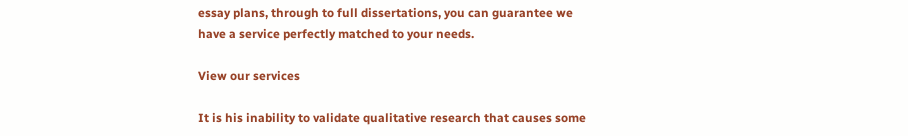essay plans, through to full dissertations, you can guarantee we have a service perfectly matched to your needs.

View our services

It is his inability to validate qualitative research that causes some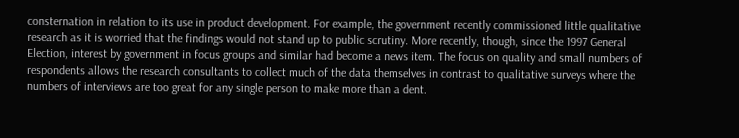consternation in relation to its use in product development. For example, the government recently commissioned little qualitative research as it is worried that the findings would not stand up to public scrutiny. More recently, though, since the 1997 General Election, interest by government in focus groups and similar had become a news item. The focus on quality and small numbers of respondents allows the research consultants to collect much of the data themselves in contrast to qualitative surveys where the numbers of interviews are too great for any single person to make more than a dent.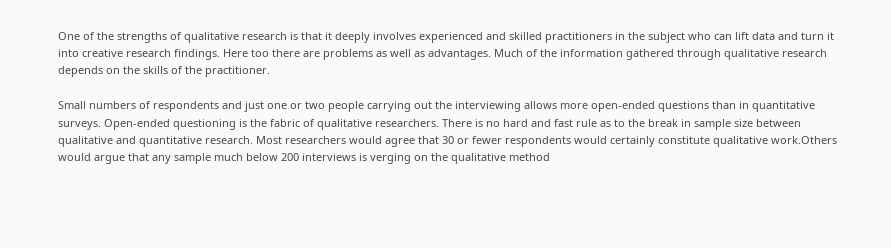One of the strengths of qualitative research is that it deeply involves experienced and skilled practitioners in the subject who can lift data and turn it into creative research findings. Here too there are problems as well as advantages. Much of the information gathered through qualitative research depends on the skills of the practitioner.

Small numbers of respondents and just one or two people carrying out the interviewing allows more open-ended questions than in quantitative surveys. Open-ended questioning is the fabric of qualitative researchers. There is no hard and fast rule as to the break in sample size between qualitative and quantitative research. Most researchers would agree that 30 or fewer respondents would certainly constitute qualitative work.Others would argue that any sample much below 200 interviews is verging on the qualitative method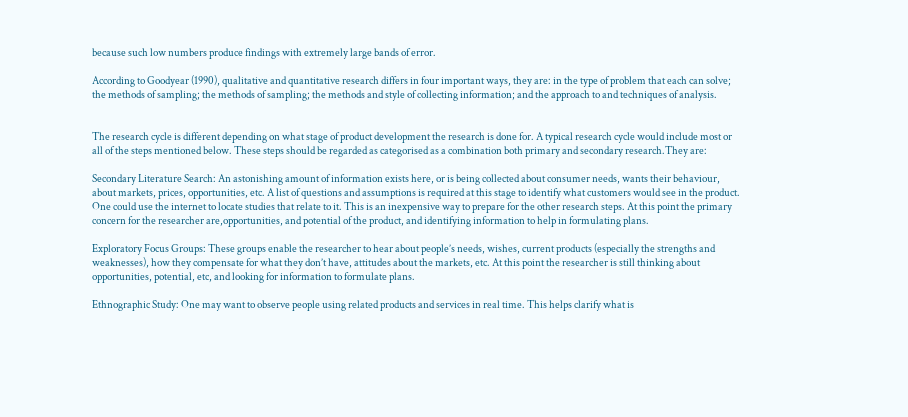because such low numbers produce findings with extremely large bands of error.

According to Goodyear (1990), qualitative and quantitative research differs in four important ways, they are: in the type of problem that each can solve; the methods of sampling; the methods of sampling; the methods and style of collecting information; and the approach to and techniques of analysis.


The research cycle is different depending on what stage of product development the research is done for. A typical research cycle would include most or all of the steps mentioned below. These steps should be regarded as categorised as a combination both primary and secondary research.They are:

Secondary Literature Search: An astonishing amount of information exists here, or is being collected about consumer needs, wants their behaviour, about markets, prices, opportunities, etc. A list of questions and assumptions is required at this stage to identify what customers would see in the product. One could use the internet to locate studies that relate to it. This is an inexpensive way to prepare for the other research steps. At this point the primary concern for the researcher are,opportunities, and potential of the product, and identifying information to help in formulating plans.

Exploratory Focus Groups: These groups enable the researcher to hear about people’s needs, wishes, current products (especially the strengths and weaknesses), how they compensate for what they don’t have, attitudes about the markets, etc. At this point the researcher is still thinking about opportunities, potential, etc, and looking for information to formulate plans.

Ethnographic Study: One may want to observe people using related products and services in real time. This helps clarify what is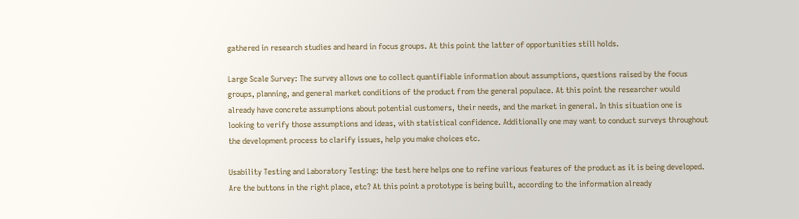gathered in research studies and heard in focus groups. At this point the latter of opportunities still holds.

Large Scale Survey: The survey allows one to collect quantifiable information about assumptions, questions raised by the focus groups, planning, and general market conditions of the product from the general populace. At this point the researcher would already have concrete assumptions about potential customers, their needs, and the market in general. In this situation one is looking to verify those assumptions and ideas, with statistical confidence. Additionally one may want to conduct surveys throughout the development process to clarify issues, help you make choices etc.

Usability Testing and Laboratory Testing: the test here helps one to refine various features of the product as it is being developed. Are the buttons in the right place, etc? At this point a prototype is being built, according to the information already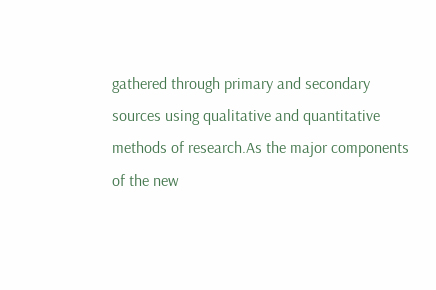gathered through primary and secondary sources using qualitative and quantitative methods of research.As the major components of the new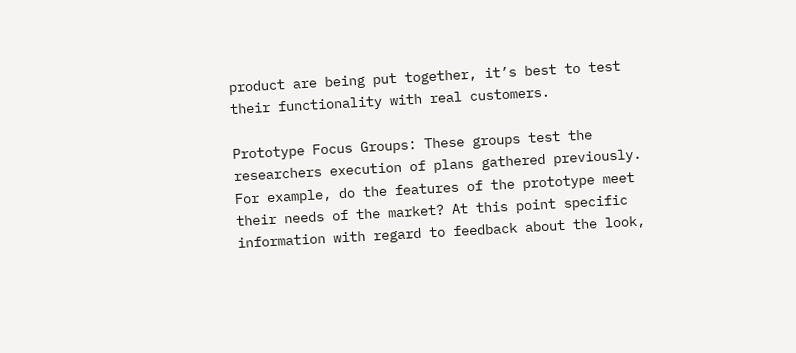product are being put together, it’s best to test their functionality with real customers.

Prototype Focus Groups: These groups test the researchers execution of plans gathered previously. For example, do the features of the prototype meet their needs of the market? At this point specific information with regard to feedback about the look,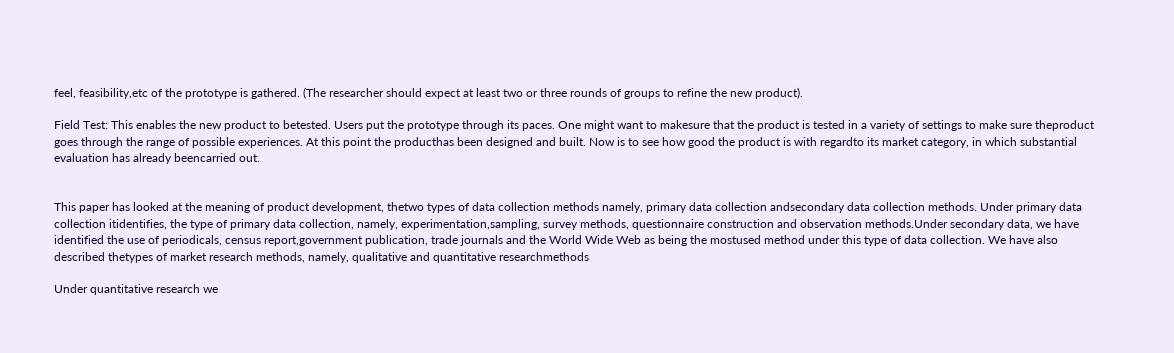feel, feasibility,etc of the prototype is gathered. (The researcher should expect at least two or three rounds of groups to refine the new product).

Field Test: This enables the new product to betested. Users put the prototype through its paces. One might want to makesure that the product is tested in a variety of settings to make sure theproduct goes through the range of possible experiences. At this point the producthas been designed and built. Now is to see how good the product is with regardto its market category, in which substantial evaluation has already beencarried out.


This paper has looked at the meaning of product development, thetwo types of data collection methods namely, primary data collection andsecondary data collection methods. Under primary data collection itidentifies, the type of primary data collection, namely, experimentation,sampling, survey methods, questionnaire construction and observation methods.Under secondary data, we have identified the use of periodicals, census report,government publication, trade journals and the World Wide Web as being the mostused method under this type of data collection. We have also described thetypes of market research methods, namely, qualitative and quantitative researchmethods

Under quantitative research we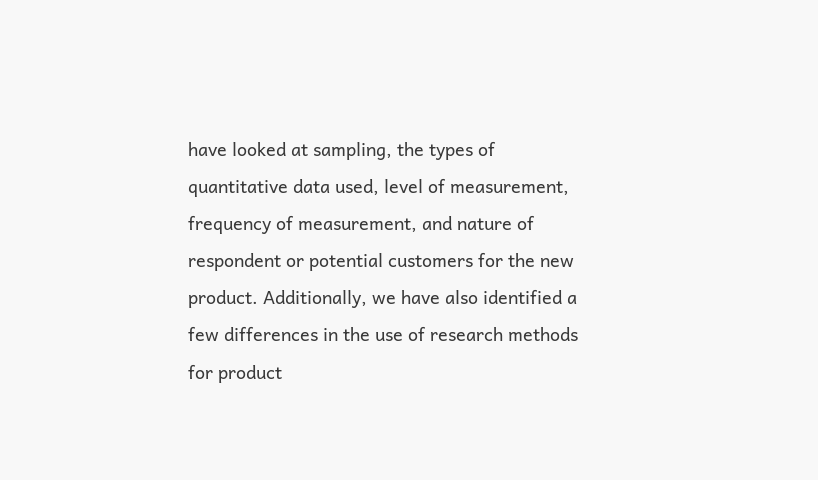have looked at sampling, the types of quantitative data used, level of measurement, frequency of measurement, and nature of respondent or potential customers for the new product. Additionally, we have also identified a few differences in the use of research methods for product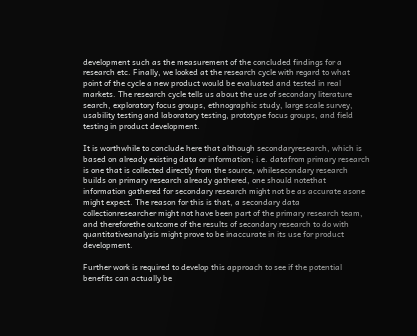development such as the measurement of the concluded findings for a research etc. Finally, we looked at the research cycle with regard to what point of the cycle a new product would be evaluated and tested in real markets. The research cycle tells us about the use of secondary literature search, exploratory focus groups, ethnographic study, large scale survey, usability testing and laboratory testing, prototype focus groups, and field testing in product development.

It is worthwhile to conclude here that although secondaryresearch, which is based on already existing data or information; i.e. datafrom primary research is one that is collected directly from the source, whilesecondary research builds on primary research already gathered, one should notethat information gathered for secondary research might not be as accurate asone might expect. The reason for this is that, a secondary data collectionresearcher might not have been part of the primary research team, and thereforethe outcome of the results of secondary research to do with quantitativeanalysis might prove to be inaccurate in its use for product development.

Further work is required to develop this approach to see if the potential benefits can actually be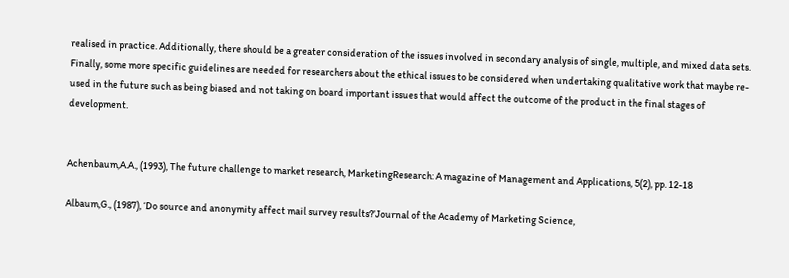realised in practice. Additionally, there should be a greater consideration of the issues involved in secondary analysis of single, multiple, and mixed data sets. Finally, some more specific guidelines are needed for researchers about the ethical issues to be considered when undertaking qualitative work that maybe re-used in the future such as being biased and not taking on board important issues that would affect the outcome of the product in the final stages of development.


Achenbaum,A.A., (1993), The future challenge to market research, MarketingResearch: A magazine of Management and Applications, 5(2), pp. 12-18

Albaum,G., (1987), ‘Do source and anonymity affect mail survey results?’Journal of the Academy of Marketing Science,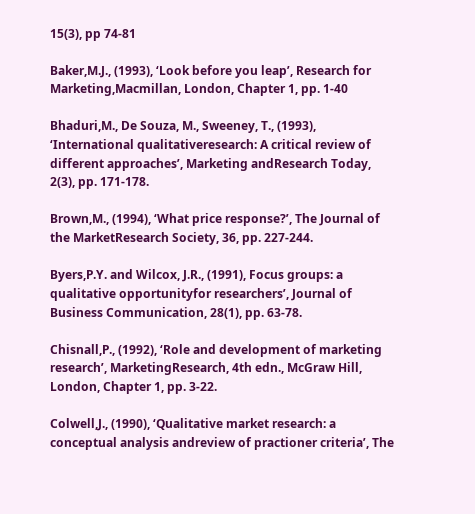15(3), pp 74-81

Baker,M.J., (1993), ‘Look before you leap’, Research for Marketing,Macmillan, London, Chapter 1, pp. 1-40

Bhaduri,M., De Souza, M., Sweeney, T., (1993), ‘International qualitativeresearch: A critical review of different approaches’, Marketing andResearch Today, 2(3), pp. 171-178.

Brown,M., (1994), ‘What price response?’, The Journal of the MarketResearch Society, 36, pp. 227-244.

Byers,P.Y. and Wilcox, J.R., (1991), Focus groups: a qualitative opportunityfor researchers’, Journal of Business Communication, 28(1), pp. 63-78.

Chisnall,P., (1992), ‘Role and development of marketing research’, MarketingResearch, 4th edn., McGraw Hill, London, Chapter 1, pp. 3-22.

Colwell,J., (1990), ‘Qualitative market research: a conceptual analysis andreview of practioner criteria’, The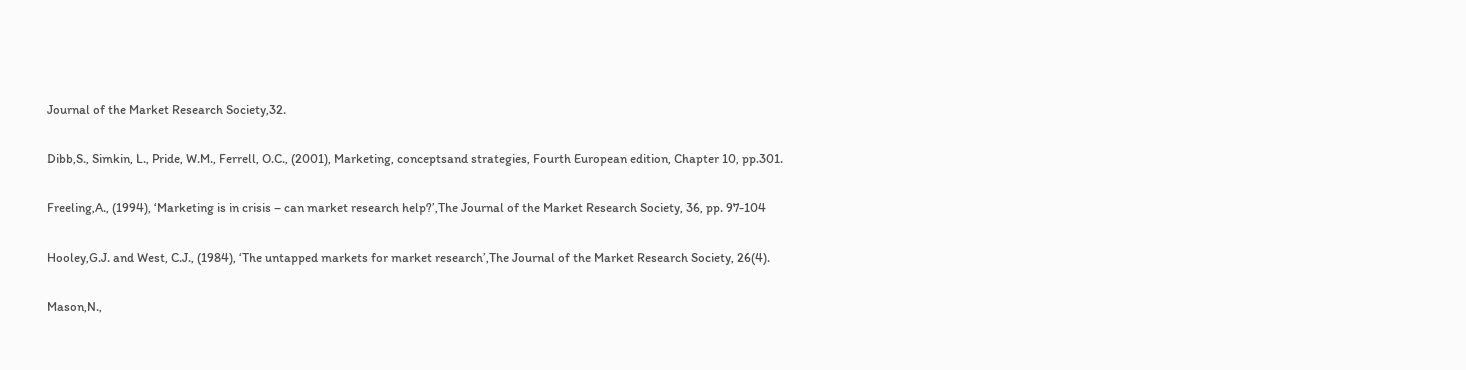Journal of the Market Research Society,32.

Dibb,S., Simkin, L., Pride, W.M., Ferrell, O.C., (2001), Marketing, conceptsand strategies, Fourth European edition, Chapter 10, pp.301.

Freeling,A., (1994), ‘Marketing is in crisis – can market research help?’,The Journal of the Market Research Society, 36, pp. 97-104

Hooley,G.J. and West, C.J., (1984), ‘The untapped markets for market research’,The Journal of the Market Research Society, 26(4).

Mason,N.,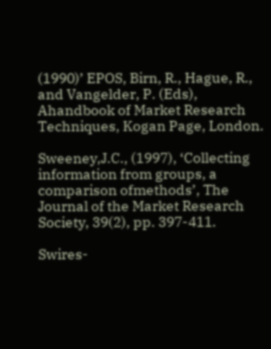(1990)’ EPOS, Birn, R., Hague, R., and Vangelder, P. (Eds), Ahandbook of Market Research Techniques, Kogan Page, London.

Sweeney,J.C., (1997), ‘Collecting information from groups, a comparison ofmethods’, The Journal of the Market Research Society, 39(2), pp. 397-411.

Swires-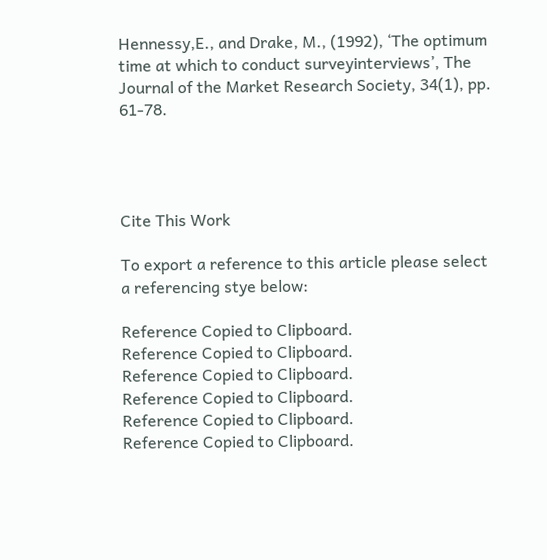Hennessy,E., and Drake, M., (1992), ‘The optimum time at which to conduct surveyinterviews’, The Journal of the Market Research Society, 34(1), pp. 61-78.




Cite This Work

To export a reference to this article please select a referencing stye below:

Reference Copied to Clipboard.
Reference Copied to Clipboard.
Reference Copied to Clipboard.
Reference Copied to Clipboard.
Reference Copied to Clipboard.
Reference Copied to Clipboard.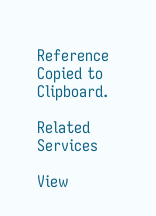Reference Copied to Clipboard.

Related Services

View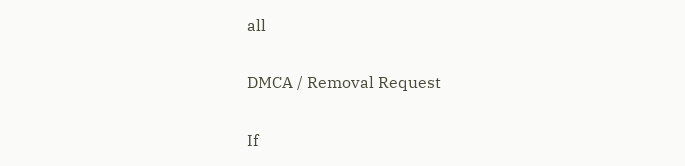all

DMCA / Removal Request

If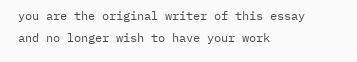you are the original writer of this essay and no longer wish to have your work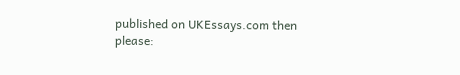published on UKEssays.com then please: